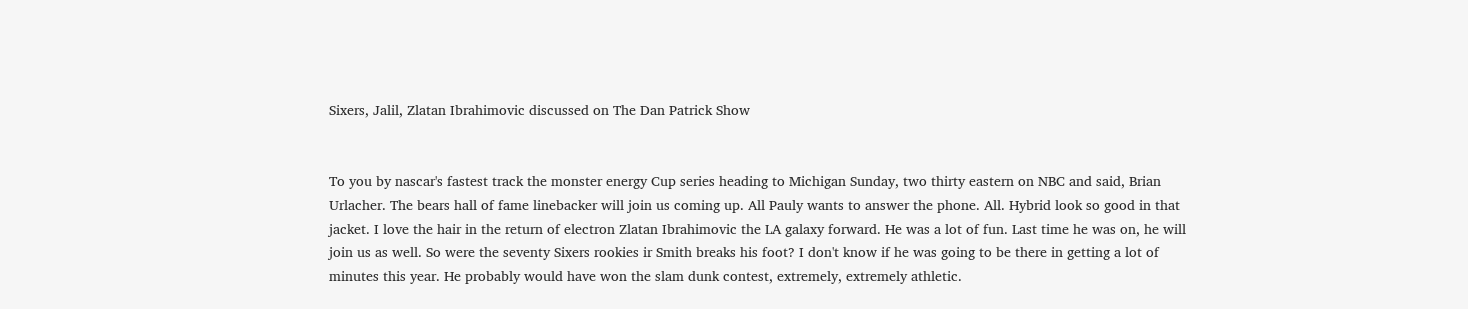Sixers, Jalil, Zlatan Ibrahimovic discussed on The Dan Patrick Show


To you by nascar's fastest track the monster energy Cup series heading to Michigan Sunday, two thirty eastern on NBC and said, Brian Urlacher. The bears hall of fame linebacker will join us coming up. All Pauly wants to answer the phone. All. Hybrid look so good in that jacket. I love the hair in the return of electron Zlatan Ibrahimovic the LA galaxy forward. He was a lot of fun. Last time he was on, he will join us as well. So were the seventy Sixers rookies ir Smith breaks his foot? I don't know if he was going to be there in getting a lot of minutes this year. He probably would have won the slam dunk contest, extremely, extremely athletic.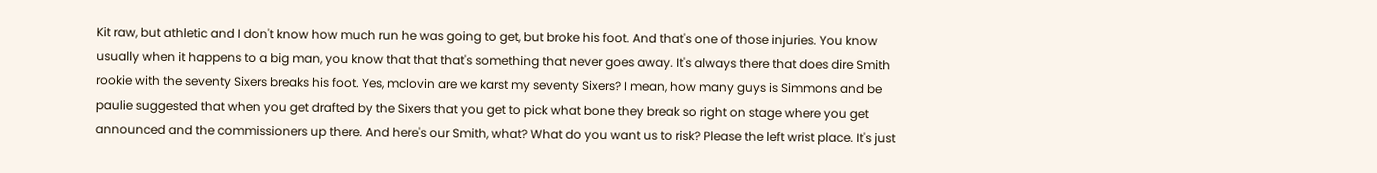Kit raw, but athletic and I don't know how much run he was going to get, but broke his foot. And that's one of those injuries. You know usually when it happens to a big man, you know that that that's something that never goes away. It's always there that does dire Smith rookie with the seventy Sixers breaks his foot. Yes, mclovin are we karst my seventy Sixers? I mean, how many guys is Simmons and be paulie suggested that when you get drafted by the Sixers that you get to pick what bone they break so right on stage where you get announced and the commissioners up there. And here's our Smith, what? What do you want us to risk? Please the left wrist place. It's just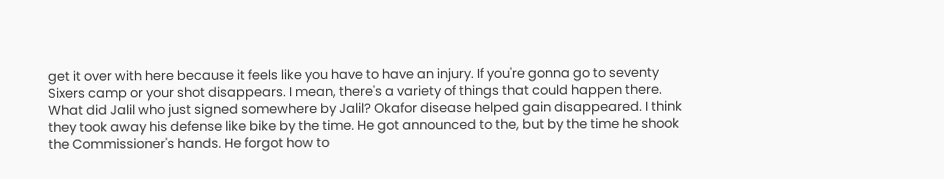get it over with here because it feels like you have to have an injury. If you're gonna go to seventy Sixers camp or your shot disappears. I mean, there's a variety of things that could happen there. What did Jalil who just signed somewhere by Jalil? Okafor disease helped gain disappeared. I think they took away his defense like bike by the time. He got announced to the, but by the time he shook the Commissioner's hands. He forgot how to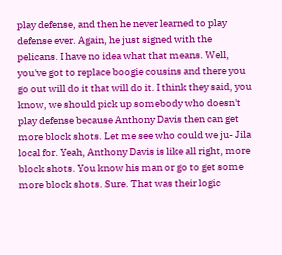play defense, and then he never learned to play defense ever. Again, he just signed with the pelicans. I have no idea what that means. Well, you've got to replace boogie cousins and there you go out will do it that will do it. I think they said, you know, we should pick up somebody who doesn't play defense because Anthony Davis then can get more block shots. Let me see who could we ju- Jila local for. Yeah, Anthony Davis is like all right, more block shots. You know his man or go to get some more block shots. Sure. That was their logic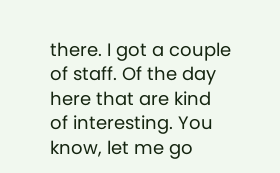there. I got a couple of staff. Of the day here that are kind of interesting. You know, let me go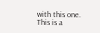with this one. This is a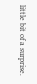little bit of a surprise.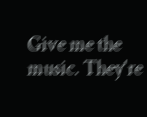Give me the music. They're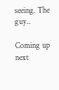seeing. The guy..

Coming up next